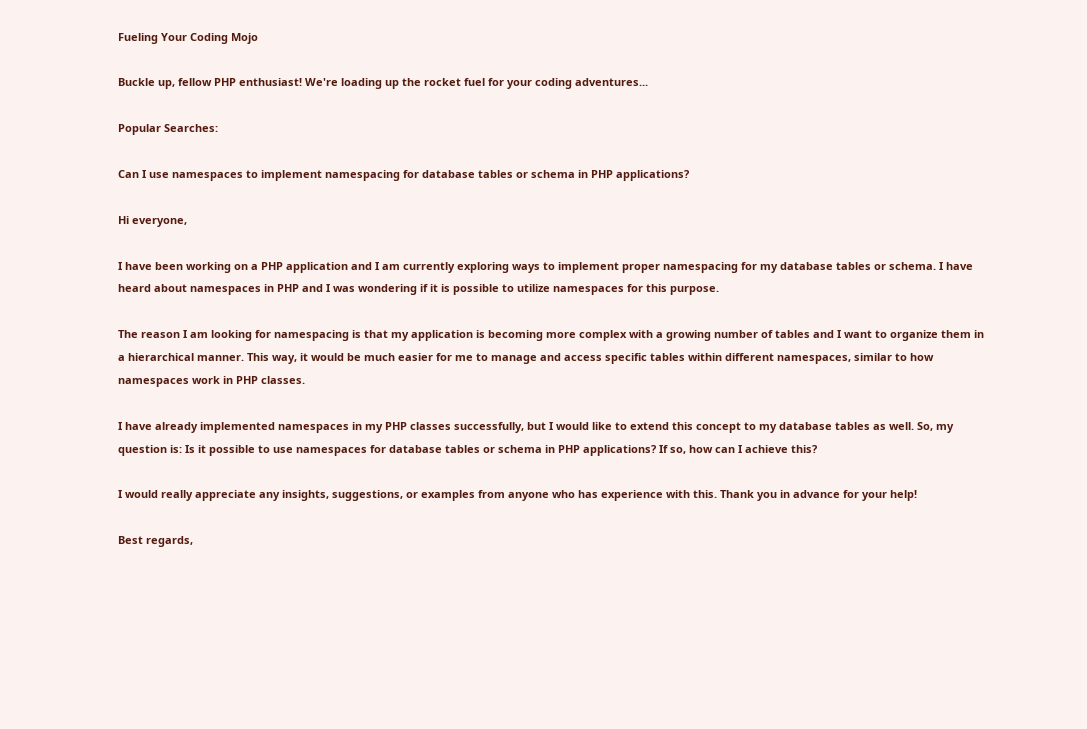Fueling Your Coding Mojo

Buckle up, fellow PHP enthusiast! We're loading up the rocket fuel for your coding adventures...

Popular Searches:

Can I use namespaces to implement namespacing for database tables or schema in PHP applications?

Hi everyone,

I have been working on a PHP application and I am currently exploring ways to implement proper namespacing for my database tables or schema. I have heard about namespaces in PHP and I was wondering if it is possible to utilize namespaces for this purpose.

The reason I am looking for namespacing is that my application is becoming more complex with a growing number of tables and I want to organize them in a hierarchical manner. This way, it would be much easier for me to manage and access specific tables within different namespaces, similar to how namespaces work in PHP classes.

I have already implemented namespaces in my PHP classes successfully, but I would like to extend this concept to my database tables as well. So, my question is: Is it possible to use namespaces for database tables or schema in PHP applications? If so, how can I achieve this?

I would really appreciate any insights, suggestions, or examples from anyone who has experience with this. Thank you in advance for your help!

Best regards,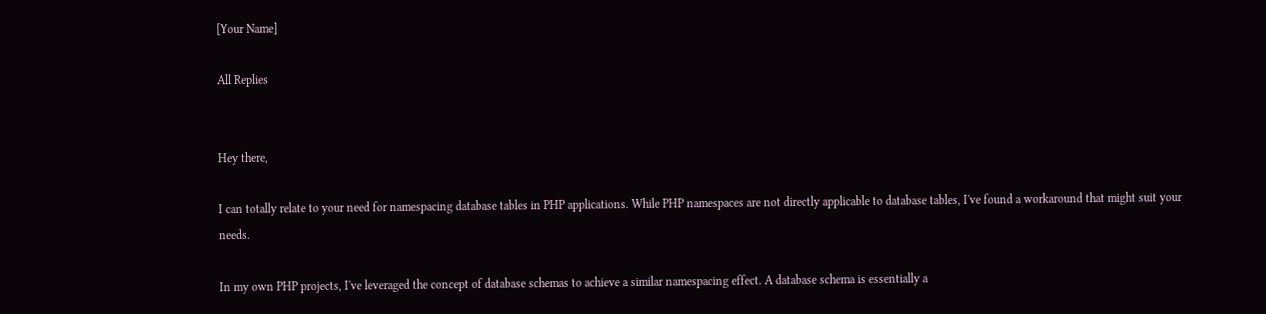[Your Name]

All Replies


Hey there,

I can totally relate to your need for namespacing database tables in PHP applications. While PHP namespaces are not directly applicable to database tables, I've found a workaround that might suit your needs.

In my own PHP projects, I've leveraged the concept of database schemas to achieve a similar namespacing effect. A database schema is essentially a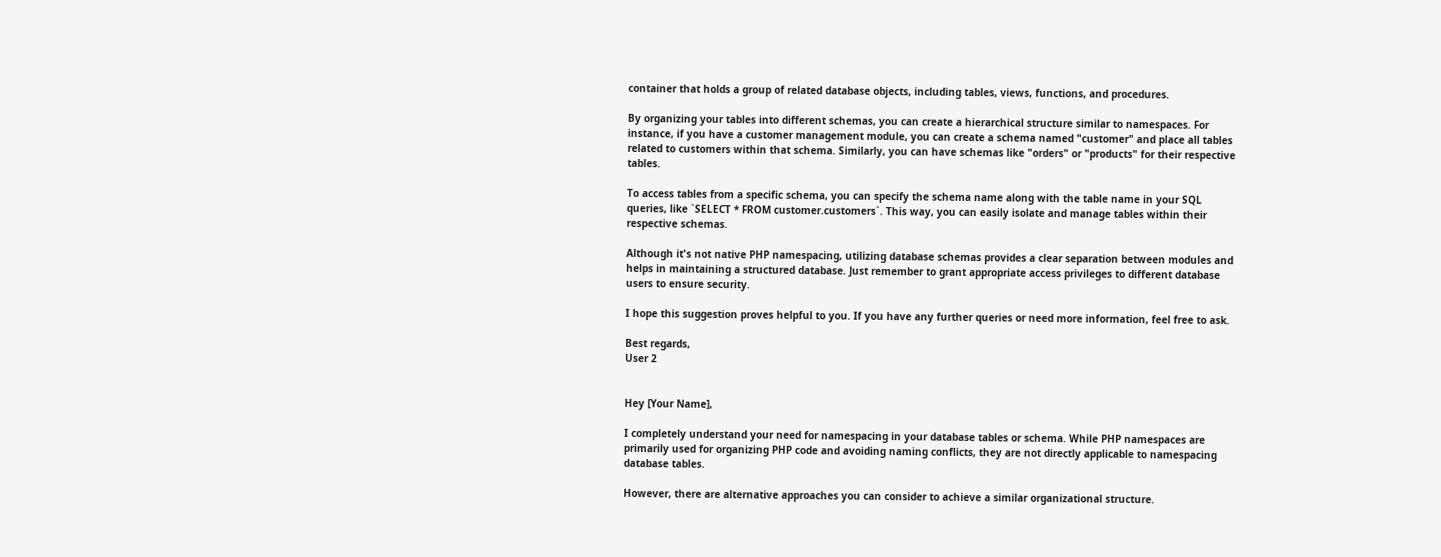container that holds a group of related database objects, including tables, views, functions, and procedures.

By organizing your tables into different schemas, you can create a hierarchical structure similar to namespaces. For instance, if you have a customer management module, you can create a schema named "customer" and place all tables related to customers within that schema. Similarly, you can have schemas like "orders" or "products" for their respective tables.

To access tables from a specific schema, you can specify the schema name along with the table name in your SQL queries, like `SELECT * FROM customer.customers`. This way, you can easily isolate and manage tables within their respective schemas.

Although it's not native PHP namespacing, utilizing database schemas provides a clear separation between modules and helps in maintaining a structured database. Just remember to grant appropriate access privileges to different database users to ensure security.

I hope this suggestion proves helpful to you. If you have any further queries or need more information, feel free to ask.

Best regards,
User 2


Hey [Your Name],

I completely understand your need for namespacing in your database tables or schema. While PHP namespaces are primarily used for organizing PHP code and avoiding naming conflicts, they are not directly applicable to namespacing database tables.

However, there are alternative approaches you can consider to achieve a similar organizational structure.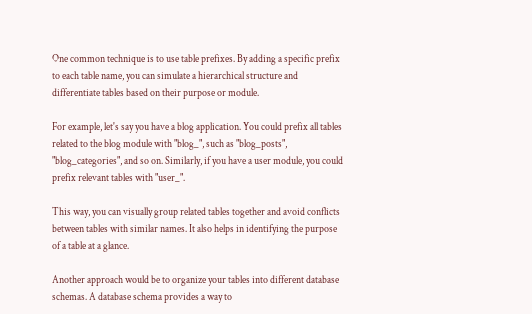One common technique is to use table prefixes. By adding a specific prefix to each table name, you can simulate a hierarchical structure and differentiate tables based on their purpose or module.

For example, let's say you have a blog application. You could prefix all tables related to the blog module with "blog_", such as "blog_posts", "blog_categories", and so on. Similarly, if you have a user module, you could prefix relevant tables with "user_".

This way, you can visually group related tables together and avoid conflicts between tables with similar names. It also helps in identifying the purpose of a table at a glance.

Another approach would be to organize your tables into different database schemas. A database schema provides a way to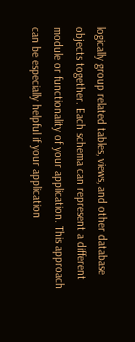logically group related tables, views, and other database objects together. Each schema can represent a different module or functionality of your application. This approach can be especially helpful if your application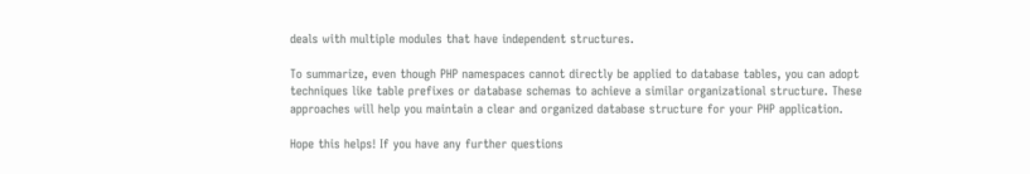deals with multiple modules that have independent structures.

To summarize, even though PHP namespaces cannot directly be applied to database tables, you can adopt techniques like table prefixes or database schemas to achieve a similar organizational structure. These approaches will help you maintain a clear and organized database structure for your PHP application.

Hope this helps! If you have any further questions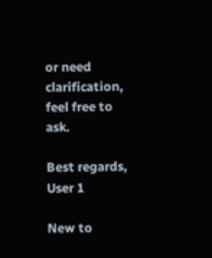or need clarification, feel free to ask.

Best regards,
User 1

New to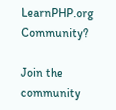LearnPHP.org Community?

Join the community